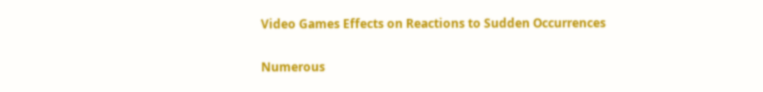Video Games Effects on Reactions to Sudden Occurrences

Numerous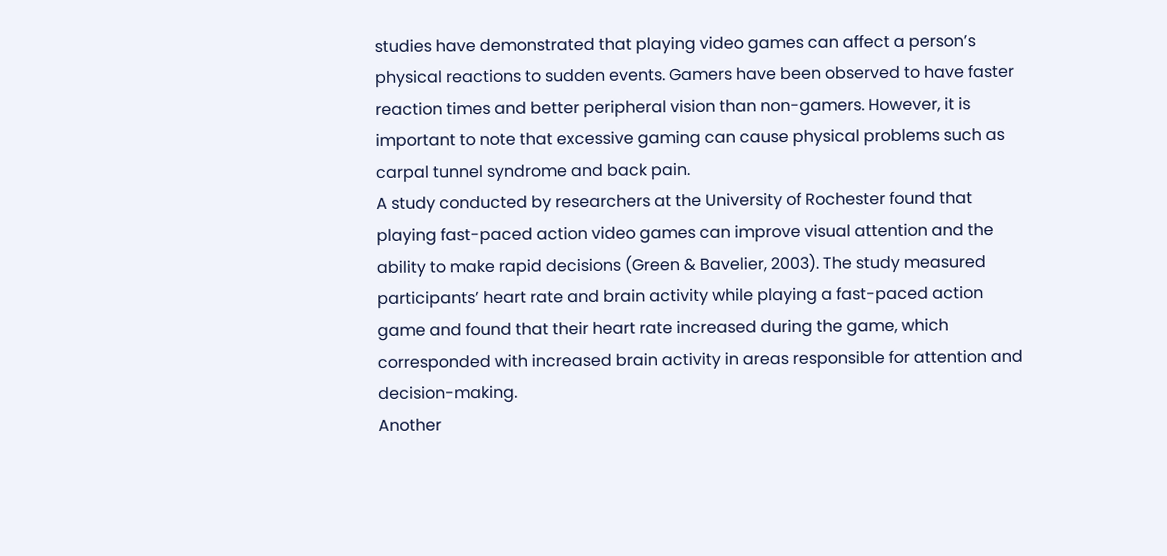studies have demonstrated that playing video games can affect a person’s physical reactions to sudden events. Gamers have been observed to have faster reaction times and better peripheral vision than non-gamers. However, it is important to note that excessive gaming can cause physical problems such as carpal tunnel syndrome and back pain.
A study conducted by researchers at the University of Rochester found that playing fast-paced action video games can improve visual attention and the ability to make rapid decisions (Green & Bavelier, 2003). The study measured participants’ heart rate and brain activity while playing a fast-paced action game and found that their heart rate increased during the game, which corresponded with increased brain activity in areas responsible for attention and decision-making.
Another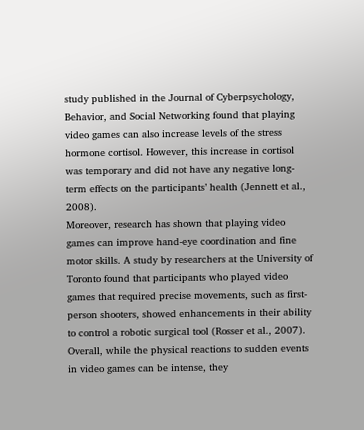study published in the Journal of Cyberpsychology, Behavior, and Social Networking found that playing video games can also increase levels of the stress hormone cortisol. However, this increase in cortisol was temporary and did not have any negative long-term effects on the participants’ health (Jennett et al., 2008).
Moreover, research has shown that playing video games can improve hand-eye coordination and fine motor skills. A study by researchers at the University of Toronto found that participants who played video games that required precise movements, such as first-person shooters, showed enhancements in their ability to control a robotic surgical tool (Rosser et al., 2007).
Overall, while the physical reactions to sudden events in video games can be intense, they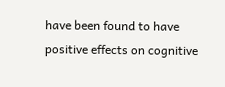have been found to have positive effects on cognitive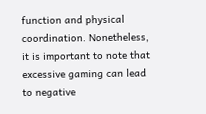function and physical coordination. Nonetheless, it is important to note that excessive gaming can lead to negative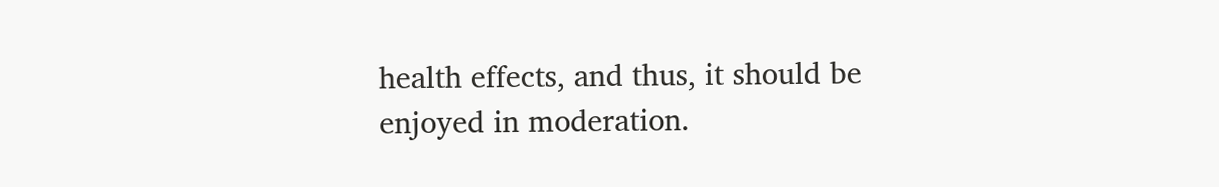health effects, and thus, it should be enjoyed in moderation.